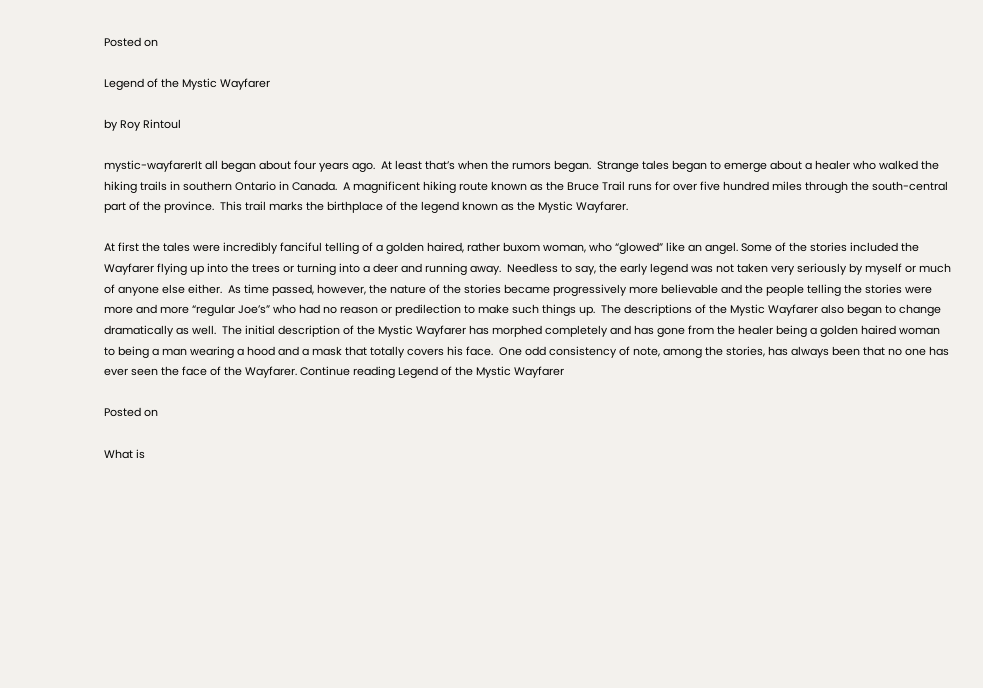Posted on

Legend of the Mystic Wayfarer

by Roy Rintoul

mystic-wayfarerIt all began about four years ago.  At least that’s when the rumors began.  Strange tales began to emerge about a healer who walked the hiking trails in southern Ontario in Canada.  A magnificent hiking route known as the Bruce Trail runs for over five hundred miles through the south-central part of the province.  This trail marks the birthplace of the legend known as the Mystic Wayfarer.

At first the tales were incredibly fanciful telling of a golden haired, rather buxom woman, who “glowed” like an angel. Some of the stories included the Wayfarer flying up into the trees or turning into a deer and running away.  Needless to say, the early legend was not taken very seriously by myself or much of anyone else either.  As time passed, however, the nature of the stories became progressively more believable and the people telling the stories were more and more “regular Joe’s” who had no reason or predilection to make such things up.  The descriptions of the Mystic Wayfarer also began to change dramatically as well.  The initial description of the Mystic Wayfarer has morphed completely and has gone from the healer being a golden haired woman to being a man wearing a hood and a mask that totally covers his face.  One odd consistency of note, among the stories, has always been that no one has ever seen the face of the Wayfarer. Continue reading Legend of the Mystic Wayfarer

Posted on

What is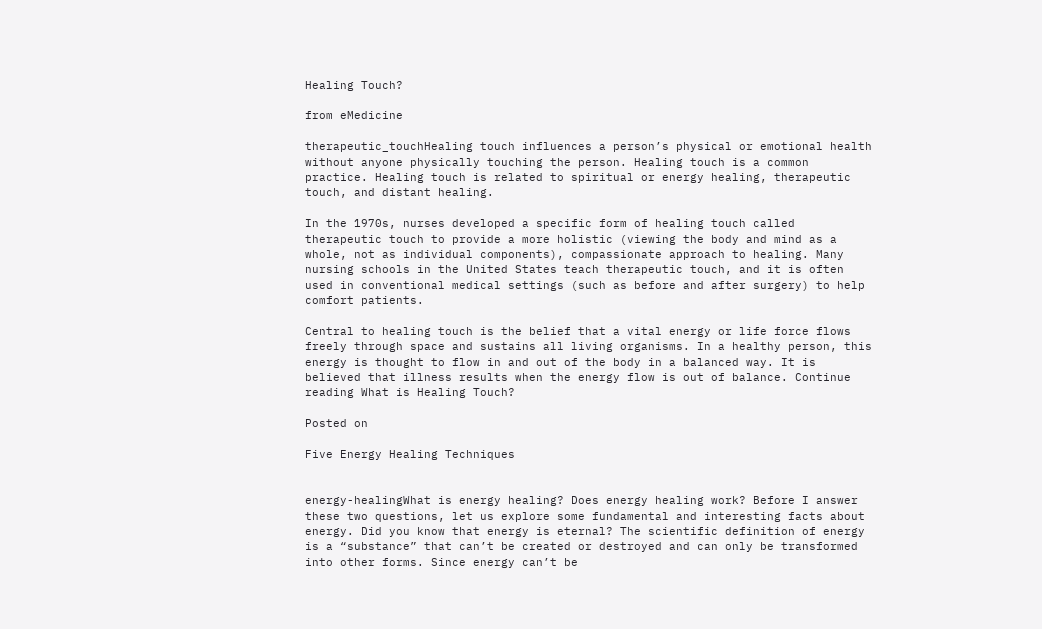Healing Touch?

from eMedicine

therapeutic_touchHealing touch influences a person’s physical or emotional health without anyone physically touching the person. Healing touch is a common practice. Healing touch is related to spiritual or energy healing, therapeutic touch, and distant healing.

In the 1970s, nurses developed a specific form of healing touch called therapeutic touch to provide a more holistic (viewing the body and mind as a whole, not as individual components), compassionate approach to healing. Many nursing schools in the United States teach therapeutic touch, and it is often used in conventional medical settings (such as before and after surgery) to help comfort patients.

Central to healing touch is the belief that a vital energy or life force flows freely through space and sustains all living organisms. In a healthy person, this energy is thought to flow in and out of the body in a balanced way. It is believed that illness results when the energy flow is out of balance. Continue reading What is Healing Touch?

Posted on

Five Energy Healing Techniques


energy-healingWhat is energy healing? Does energy healing work? Before I answer these two questions, let us explore some fundamental and interesting facts about energy. Did you know that energy is eternal? The scientific definition of energy is a “substance” that can’t be created or destroyed and can only be transformed into other forms. Since energy can’t be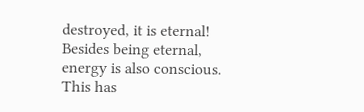destroyed, it is eternal! Besides being eternal, energy is also conscious. This has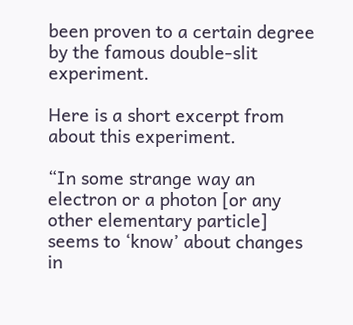been proven to a certain degree by the famous double-slit experiment.

Here is a short excerpt from about this experiment.

“In some strange way an electron or a photon [or any other elementary particle] seems to ‘know’ about changes in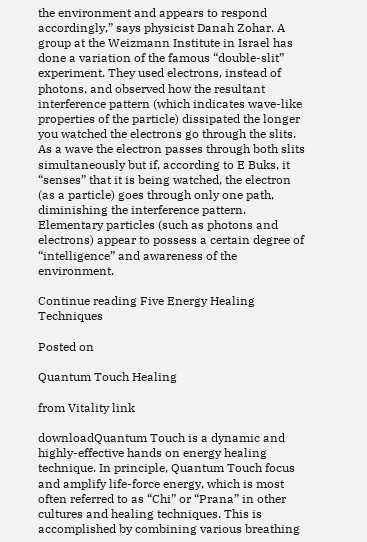the environment and appears to respond accordingly,” says physicist Danah Zohar. A group at the Weizmann Institute in Israel has done a variation of the famous “double-slit” experiment. They used electrons, instead of photons, and observed how the resultant interference pattern (which indicates wave-like properties of the particle) dissipated the longer you watched the electrons go through the slits. As a wave the electron passes through both slits simultaneously but if, according to E Buks, it “senses” that it is being watched, the electron (as a particle) goes through only one path, diminishing the interference pattern. Elementary particles (such as photons and electrons) appear to possess a certain degree of “intelligence” and awareness of the environment.

Continue reading Five Energy Healing Techniques

Posted on

Quantum Touch Healing

from Vitality link

downloadQuantum Touch is a dynamic and highly-effective hands on energy healing technique. In principle, Quantum Touch focus and amplify life-force energy, which is most often referred to as “Chi” or “Prana” in other cultures and healing techniques. This is accomplished by combining various breathing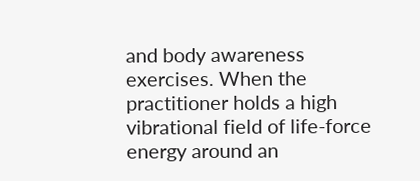and body awareness exercises. When the practitioner holds a high vibrational field of life-force energy around an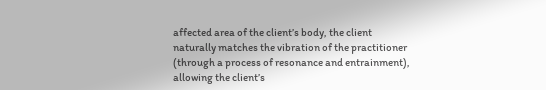affected area of the client’s body, the client naturally matches the vibration of the practitioner (through a process of resonance and entrainment), allowing the client’s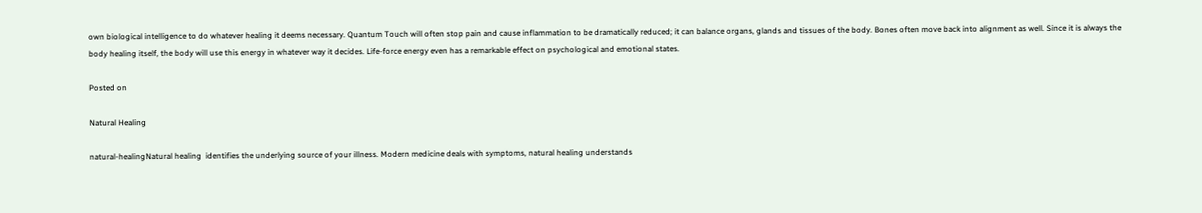own biological intelligence to do whatever healing it deems necessary. Quantum Touch will often stop pain and cause inflammation to be dramatically reduced; it can balance organs, glands and tissues of the body. Bones often move back into alignment as well. Since it is always the body healing itself, the body will use this energy in whatever way it decides. Life-force energy even has a remarkable effect on psychological and emotional states.

Posted on

Natural Healing

natural-healingNatural healing  identifies the underlying source of your illness. Modern medicine deals with symptoms, natural healing understands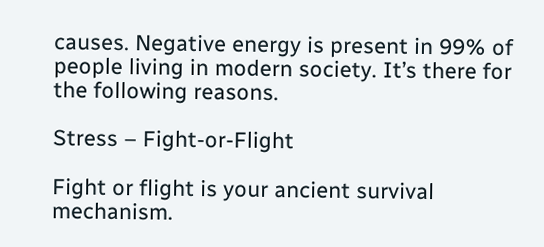causes. Negative energy is present in 99% of people living in modern society. It’s there for the following reasons.

Stress – Fight-or-Flight

Fight or flight is your ancient survival mechanism.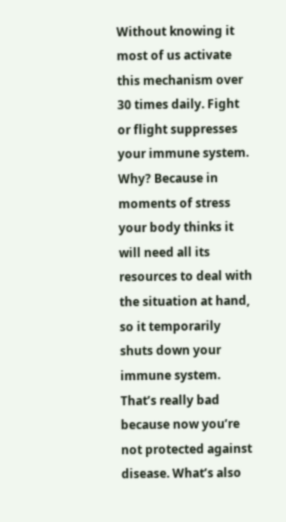Without knowing it most of us activate this mechanism over 30 times daily. Fight or flight suppresses your immune system. Why? Because in moments of stress your body thinks it will need all its resources to deal with the situation at hand, so it temporarily shuts down your immune system. That’s really bad because now you’re not protected against disease. What’s also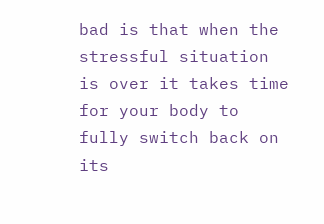bad is that when the stressful situation is over it takes time for your body to fully switch back on its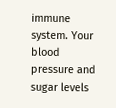immune system. Your blood pressure and sugar levels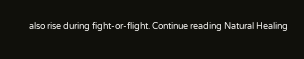also rise during fight-or-flight. Continue reading Natural Healing